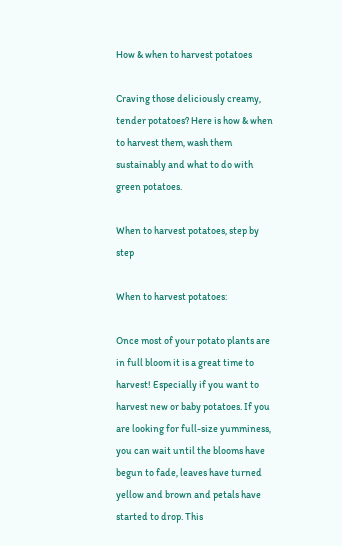How & when to harvest potatoes

Craving those deliciously creamy, tender potatoes? Here is how & when to harvest them, wash them sustainably and what to do with green potatoes.

When to harvest potatoes, step by step

When to harvest potatoes:

Once most of your potato plants are in full bloom it is a great time to harvest! Especially if you want to harvest new or baby potatoes. If you are looking for full-size yumminess, you can wait until the blooms have begun to fade, leaves have turned yellow and brown and petals have started to drop. This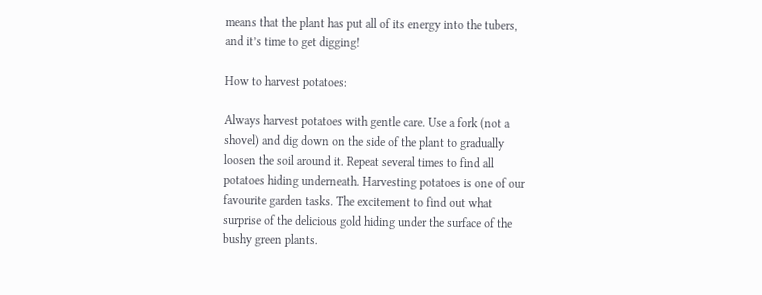means that the plant has put all of its energy into the tubers, and it’s time to get digging!

How to harvest potatoes:

Always harvest potatoes with gentle care. Use a fork (not a shovel) and dig down on the side of the plant to gradually loosen the soil around it. Repeat several times to find all potatoes hiding underneath. Harvesting potatoes is one of our favourite garden tasks. The excitement to find out what surprise of the delicious gold hiding under the surface of the bushy green plants.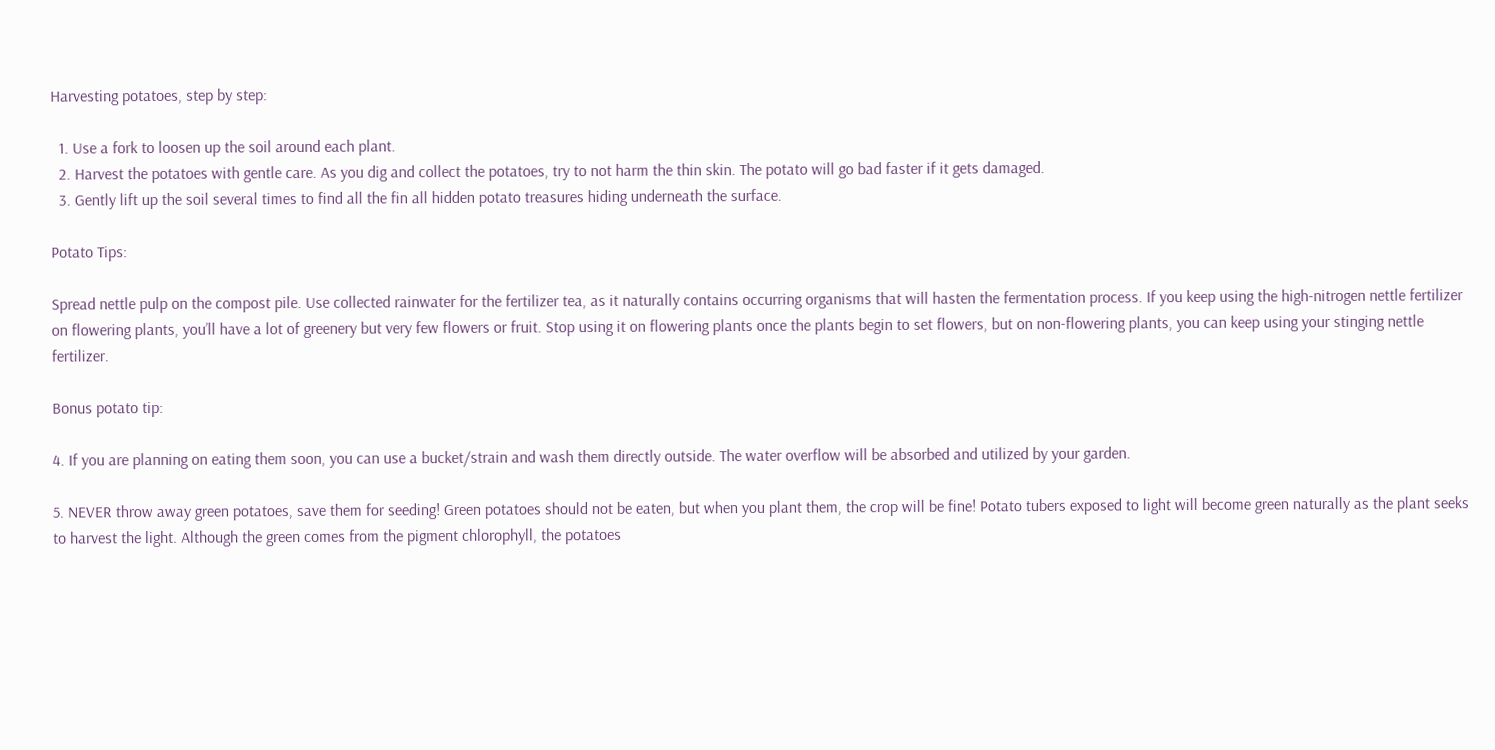Harvesting potatoes, step by step:

  1. Use a fork to loosen up the soil around each plant.
  2. Harvest the potatoes with gentle care. As you dig and collect the potatoes, try to not harm the thin skin. The potato will go bad faster if it gets damaged.
  3. Gently lift up the soil several times to find all the fin all hidden potato treasures hiding underneath the surface.

Potato Tips:

Spread nettle pulp on the compost pile. Use collected rainwater for the fertilizer tea, as it naturally contains occurring organisms that will hasten the fermentation process. If you keep using the high-nitrogen nettle fertilizer on flowering plants, you’ll have a lot of greenery but very few flowers or fruit. Stop using it on flowering plants once the plants begin to set flowers, but on non-flowering plants, you can keep using your stinging nettle fertilizer.

Bonus potato tip:

4. If you are planning on eating them soon, you can use a bucket/strain and wash them directly outside. The water overflow will be absorbed and utilized by your garden.

5. NEVER throw away green potatoes, save them for seeding! Green potatoes should not be eaten, but when you plant them, the crop will be fine! Potato tubers exposed to light will become green naturally as the plant seeks to harvest the light. Although the green comes from the pigment chlorophyll, the potatoes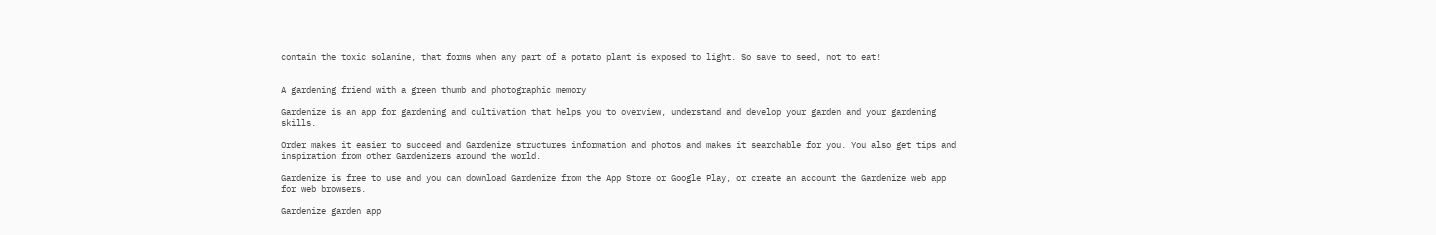contain the toxic solanine, that forms when any part of a potato plant is exposed to light. So save to seed, not to eat!


A gardening friend with a green thumb and photographic memory

Gardenize is an app for gardening and cultivation that helps you to overview, understand and develop your garden and your gardening skills.

Order makes it easier to succeed and Gardenize structures information and photos and makes it searchable for you. You also get tips and inspiration from other Gardenizers around the world.

Gardenize is free to use and you can download Gardenize from the App Store or Google Play, or create an account the Gardenize web app for web browsers.

Gardenize garden app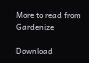More to read from Gardenize

Download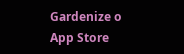Gardenize o App Store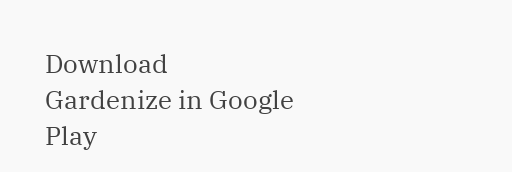Download Gardenize in Google Play